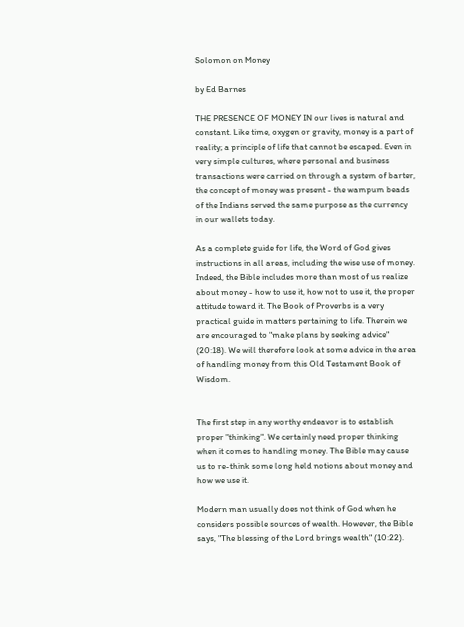Solomon on Money

by Ed Barnes

THE PRESENCE OF MONEY IN our lives is natural and constant. Like time, oxygen or gravity, money is a part of reality; a principle of life that cannot be escaped. Even in very simple cultures, where personal and business transactions were carried on through a system of barter, the concept of money was present - the wampum beads of the Indians served the same purpose as the currency in our wallets today.

As a complete guide for life, the Word of God gives instructions in all areas, including the wise use of money. Indeed, the Bible includes more than most of us realize about money - how to use it, how not to use it, the proper attitude toward it. The Book of Proverbs is a very practical guide in matters pertaining to life. Therein we are encouraged to "make plans by seeking advice" (20:18). We will therefore look at some advice in the area of handling money from this Old Testament Book of Wisdom.


The first step in any worthy endeavor is to establish proper "thinking". We certainly need proper thinking when it comes to handling money. The Bible may cause us to re-think some long held notions about money and how we use it.

Modern man usually does not think of God when he considers possible sources of wealth. However, the Bible says, "The blessing of the Lord brings wealth" (10:22).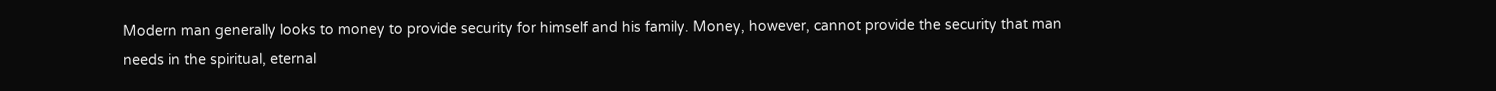Modern man generally looks to money to provide security for himself and his family. Money, however, cannot provide the security that man needs in the spiritual, eternal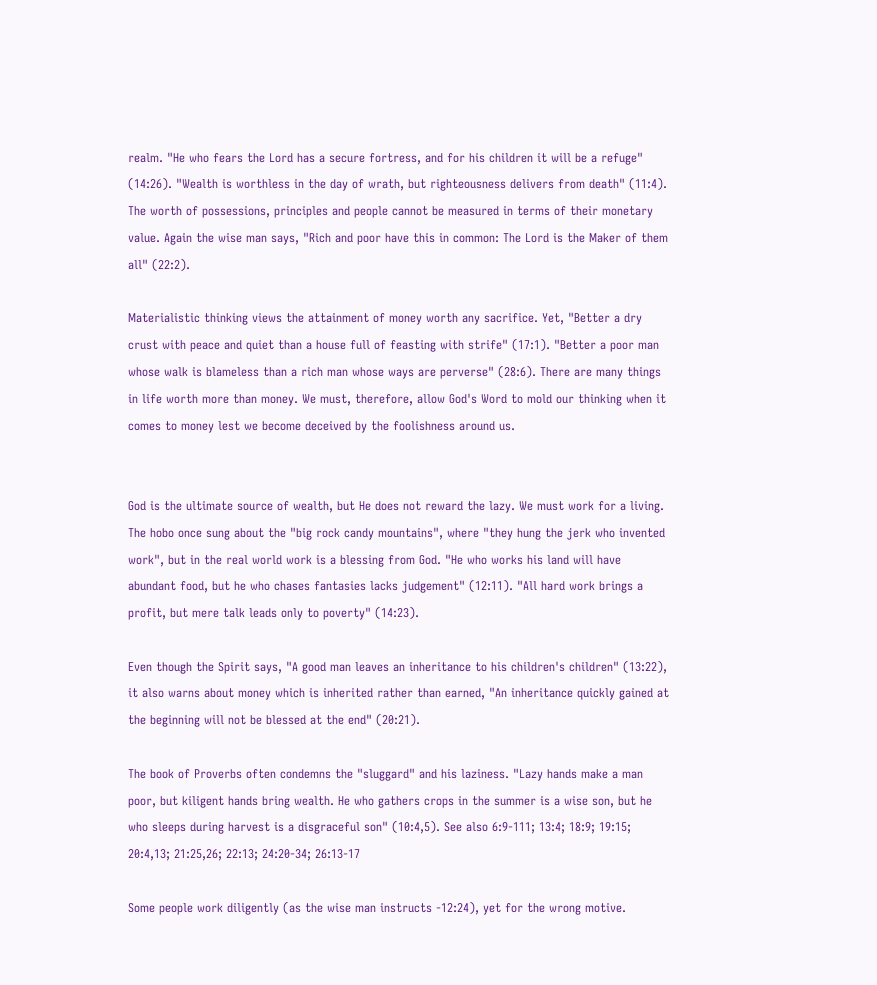realm. "He who fears the Lord has a secure fortress, and for his children it will be a refuge" (14:26). "Wealth is worthless in the day of wrath, but righteousness delivers from death" (11:4). The worth of possessions, principles and people cannot be measured in terms of their monetary value. Again the wise man says, "Rich and poor have this in common: The Lord is the Maker of them all" (22:2).

Materialistic thinking views the attainment of money worth any sacrifice. Yet, "Better a dry crust with peace and quiet than a house full of feasting with strife" (17:1). "Better a poor man whose walk is blameless than a rich man whose ways are perverse" (28:6). There are many things in life worth more than money. We must, therefore, allow God's Word to mold our thinking when it comes to money lest we become deceived by the foolishness around us.


God is the ultimate source of wealth, but He does not reward the lazy. We must work for a living. The hobo once sung about the "big rock candy mountains", where "they hung the jerk who invented work", but in the real world work is a blessing from God. "He who works his land will have abundant food, but he who chases fantasies lacks judgement" (12:11). "All hard work brings a profit, but mere talk leads only to poverty" (14:23).

Even though the Spirit says, "A good man leaves an inheritance to his children's children" (13:22), it also warns about money which is inherited rather than earned, "An inheritance quickly gained at the beginning will not be blessed at the end" (20:21).

The book of Proverbs often condemns the "sluggard" and his laziness. "Lazy hands make a man poor, but kiligent hands bring wealth. He who gathers crops in the summer is a wise son, but he who sleeps during harvest is a disgraceful son" (10:4,5). See also 6:9-111; 13:4; 18:9; 19:15; 20:4,13; 21:25,26; 22:13; 24:20-34; 26:13-17

Some people work diligently (as the wise man instructs -12:24), yet for the wrong motive.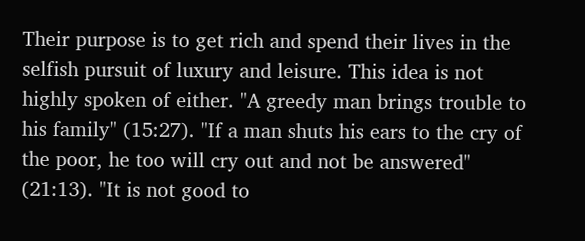Their purpose is to get rich and spend their lives in the selfish pursuit of luxury and leisure. This idea is not highly spoken of either. "A greedy man brings trouble to his family" (15:27). "If a man shuts his ears to the cry of the poor, he too will cry out and not be answered" (21:13). "It is not good to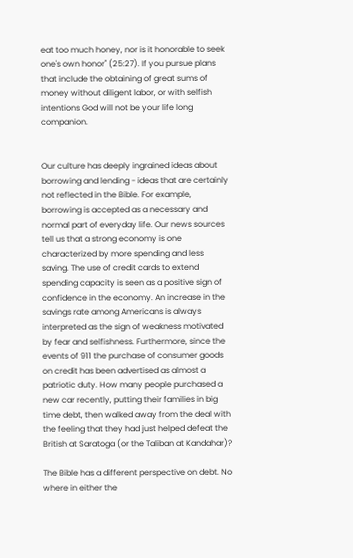eat too much honey, nor is it honorable to seek one's own honor" (25:27). If you pursue plans that include the obtaining of great sums of money without diligent labor, or with selfish intentions God will not be your life long companion.


Our culture has deeply ingrained ideas about borrowing and lending - ideas that are certainly not reflected in the Bible. For example, borrowing is accepted as a necessary and normal part of everyday life. Our news sources tell us that a strong economy is one characterized by more spending and less saving. The use of credit cards to extend spending capacity is seen as a positive sign of confidence in the economy. An increase in the savings rate among Americans is always interpreted as the sign of weakness motivated by fear and selfishness. Furthermore, since the events of 911 the purchase of consumer goods on credit has been advertised as almost a patriotic duty. How many people purchased a new car recently, putting their families in big time debt, then walked away from the deal with the feeling that they had just helped defeat the British at Saratoga (or the Taliban at Kandahar)?

The Bible has a different perspective on debt. No where in either the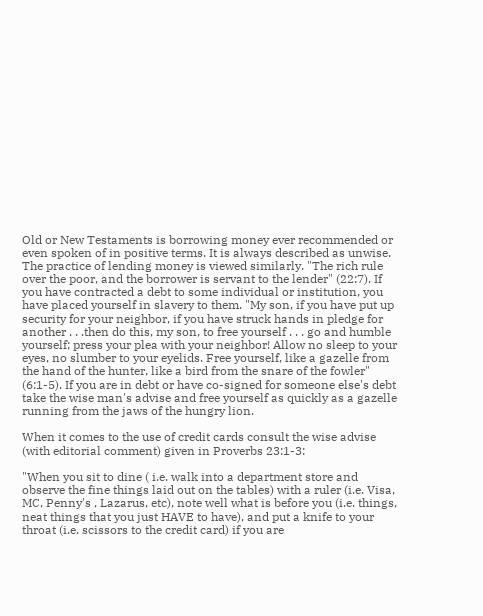Old or New Testaments is borrowing money ever recommended or even spoken of in positive terms. It is always described as unwise. The practice of lending money is viewed similarly. "The rich rule over the poor, and the borrower is servant to the lender" (22:7). If you have contracted a debt to some individual or institution, you have placed yourself in slavery to them. "My son, if you have put up security for your neighbor, if you have struck hands in pledge for another . . .then do this, my son, to free yourself . . . go and humble yourself; press your plea with your neighbor! Allow no sleep to your eyes, no slumber to your eyelids. Free yourself, like a gazelle from the hand of the hunter, like a bird from the snare of the fowler" (6:1-5). If you are in debt or have co-signed for someone else's debt take the wise man's advise and free yourself as quickly as a gazelle running from the jaws of the hungry lion.

When it comes to the use of credit cards consult the wise advise (with editorial comment) given in Proverbs 23:1-3:

"When you sit to dine ( i.e. walk into a department store and observe the fine things laid out on the tables) with a ruler (i.e. Visa, MC, Penny's , Lazarus, etc), note well what is before you (i.e. things, neat things that you just HAVE to have), and put a knife to your throat (i.e. scissors to the credit card) if you are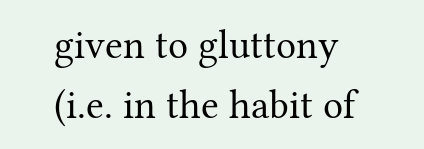given to gluttony (i.e. in the habit of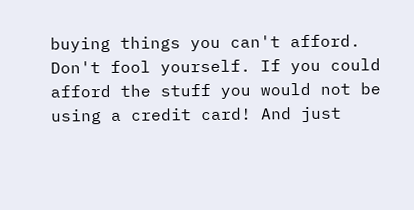buying things you can't afford. Don't fool yourself. If you could afford the stuff you would not be using a credit card! And just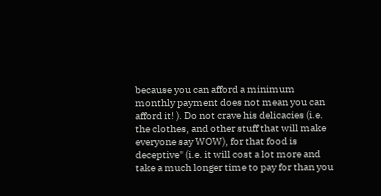because you can afford a minimum monthly payment does not mean you can afford it! ). Do not crave his delicacies (i.e. the clothes, and other stuff that will make everyone say WOW), for that food is deceptive" (i.e. it will cost a lot more and take a much longer time to pay for than you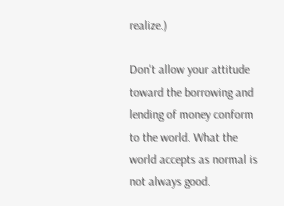realize.)

Don't allow your attitude toward the borrowing and lending of money conform to the world. What the world accepts as normal is not always good.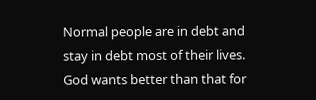Normal people are in debt and stay in debt most of their lives. God wants better than that for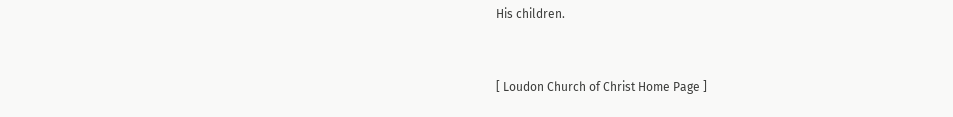His children.


[ Loudon Church of Christ Home Page ]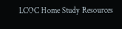LCOC Home Study Resources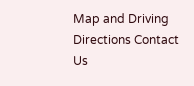Map and Driving Directions Contact Us